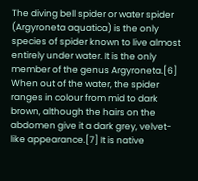The diving bell spider or water spider (Argyroneta aquatica) is the only species of spider known to live almost entirely under water. It is the only member of the genus Argyroneta.[6] When out of the water, the spider ranges in colour from mid to dark brown, although the hairs on the abdomen give it a dark grey, velvet-like appearance.[7] It is native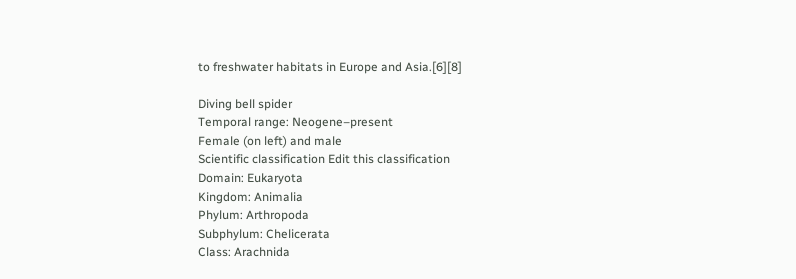to freshwater habitats in Europe and Asia.[6][8]

Diving bell spider
Temporal range: Neogene–present
Female (on left) and male
Scientific classification Edit this classification
Domain: Eukaryota
Kingdom: Animalia
Phylum: Arthropoda
Subphylum: Chelicerata
Class: Arachnida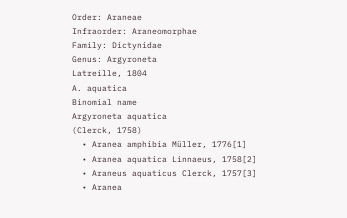Order: Araneae
Infraorder: Araneomorphae
Family: Dictynidae
Genus: Argyroneta
Latreille, 1804
A. aquatica
Binomial name
Argyroneta aquatica
(Clerck, 1758)
  • Aranea amphibia Müller, 1776[1]
  • Aranea aquatica Linnaeus, 1758[2]
  • Araneus aquaticus Clerck, 1757[3]
  • Aranea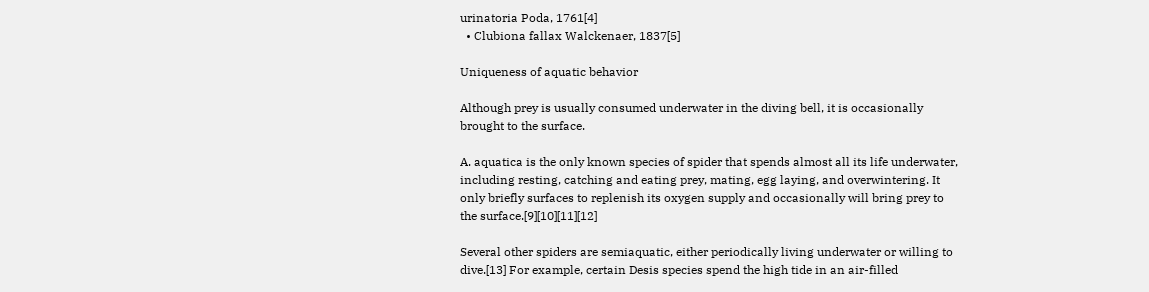urinatoria Poda, 1761[4]
  • Clubiona fallax Walckenaer, 1837[5]

Uniqueness of aquatic behavior

Although prey is usually consumed underwater in the diving bell, it is occasionally brought to the surface.

A. aquatica is the only known species of spider that spends almost all its life underwater, including resting, catching and eating prey, mating, egg laying, and overwintering. It only briefly surfaces to replenish its oxygen supply and occasionally will bring prey to the surface.[9][10][11][12]

Several other spiders are semiaquatic, either periodically living underwater or willing to dive.[13] For example, certain Desis species spend the high tide in an air-filled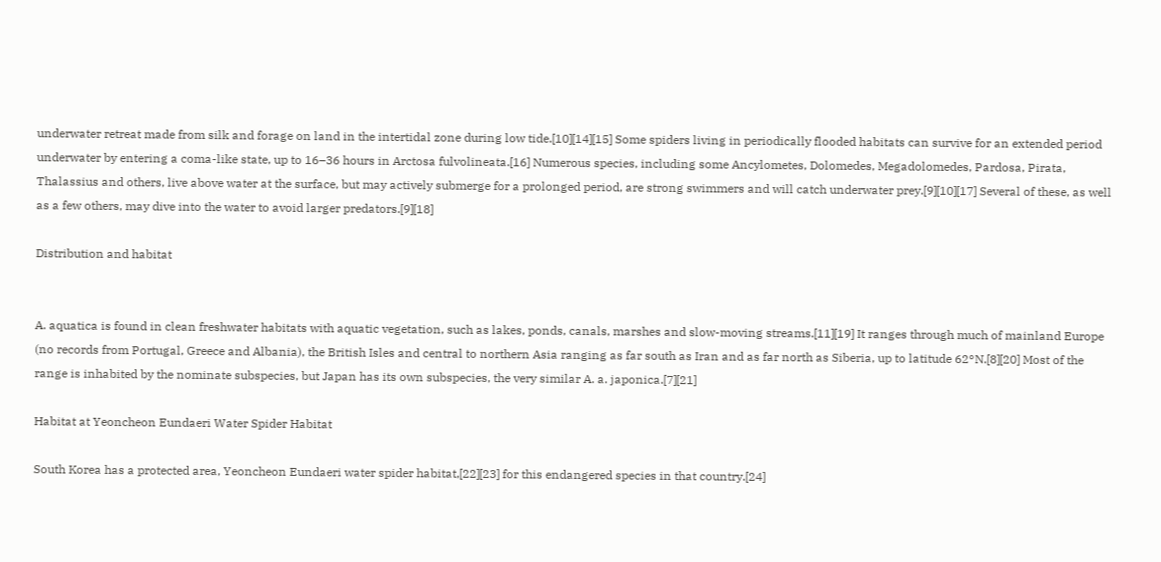underwater retreat made from silk and forage on land in the intertidal zone during low tide.[10][14][15] Some spiders living in periodically flooded habitats can survive for an extended period underwater by entering a coma-like state, up to 16–36 hours in Arctosa fulvolineata.[16] Numerous species, including some Ancylometes, Dolomedes, Megadolomedes, Pardosa, Pirata, Thalassius and others, live above water at the surface, but may actively submerge for a prolonged period, are strong swimmers and will catch underwater prey.[9][10][17] Several of these, as well as a few others, may dive into the water to avoid larger predators.[9][18]

Distribution and habitat


A. aquatica is found in clean freshwater habitats with aquatic vegetation, such as lakes, ponds, canals, marshes and slow-moving streams.[11][19] It ranges through much of mainland Europe (no records from Portugal, Greece and Albania), the British Isles and central to northern Asia ranging as far south as Iran and as far north as Siberia, up to latitude 62°N.[8][20] Most of the range is inhabited by the nominate subspecies, but Japan has its own subspecies, the very similar A. a. japonica.[7][21]

Habitat at Yeoncheon Eundaeri Water Spider Habitat

South Korea has a protected area, Yeoncheon Eundaeri water spider habitat,[22][23] for this endangered species in that country.[24]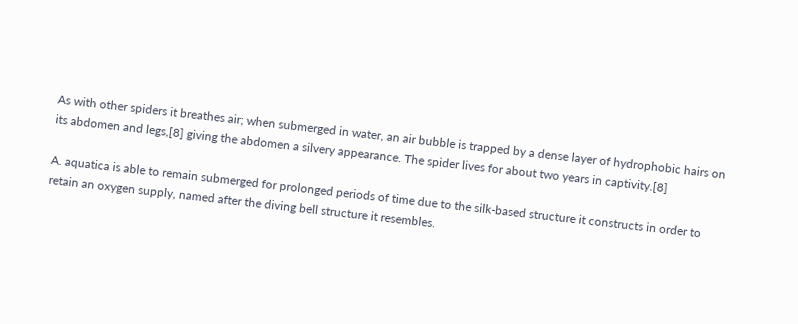As with other spiders it breathes air; when submerged in water, an air bubble is trapped by a dense layer of hydrophobic hairs on its abdomen and legs,[8] giving the abdomen a silvery appearance. The spider lives for about two years in captivity.[8]

A. aquatica is able to remain submerged for prolonged periods of time due to the silk-based structure it constructs in order to retain an oxygen supply, named after the diving bell structure it resembles.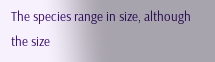The species range in size, although the size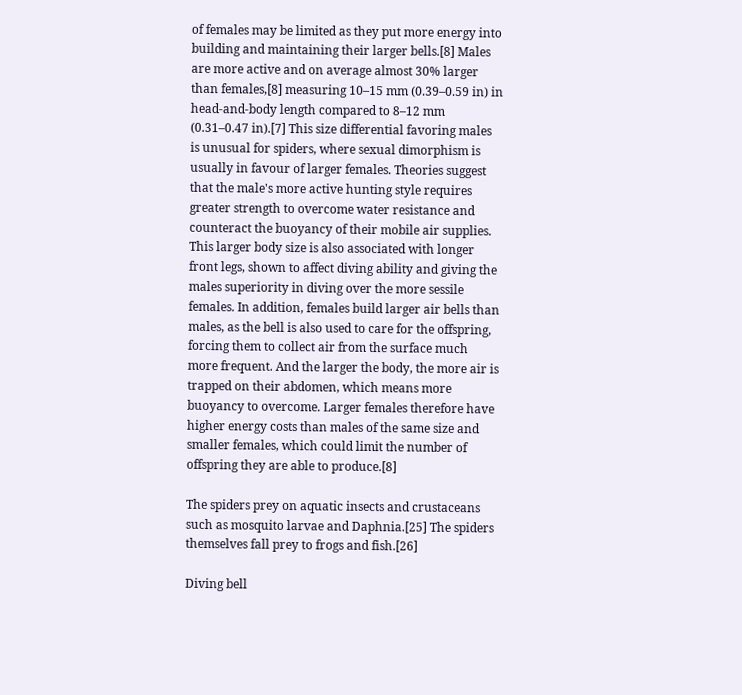of females may be limited as they put more energy into building and maintaining their larger bells.[8] Males are more active and on average almost 30% larger than females,[8] measuring 10–15 mm (0.39–0.59 in) in head-and-body length compared to 8–12 mm (0.31–0.47 in).[7] This size differential favoring males is unusual for spiders, where sexual dimorphism is usually in favour of larger females. Theories suggest that the male's more active hunting style requires greater strength to overcome water resistance and counteract the buoyancy of their mobile air supplies. This larger body size is also associated with longer front legs, shown to affect diving ability and giving the males superiority in diving over the more sessile females. In addition, females build larger air bells than males, as the bell is also used to care for the offspring, forcing them to collect air from the surface much more frequent. And the larger the body, the more air is trapped on their abdomen, which means more buoyancy to overcome. Larger females therefore have higher energy costs than males of the same size and smaller females, which could limit the number of offspring they are able to produce.[8]

The spiders prey on aquatic insects and crustaceans such as mosquito larvae and Daphnia.[25] The spiders themselves fall prey to frogs and fish.[26]

Diving bell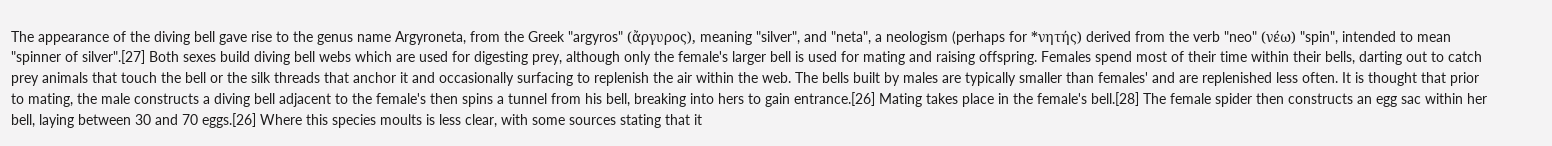The appearance of the diving bell gave rise to the genus name Argyroneta, from the Greek "argyros" (ἄργυρος), meaning "silver", and "neta", a neologism (perhaps for *νητής) derived from the verb "neo" (νέω) "spin", intended to mean "spinner of silver".[27] Both sexes build diving bell webs which are used for digesting prey, although only the female's larger bell is used for mating and raising offspring. Females spend most of their time within their bells, darting out to catch prey animals that touch the bell or the silk threads that anchor it and occasionally surfacing to replenish the air within the web. The bells built by males are typically smaller than females' and are replenished less often. It is thought that prior to mating, the male constructs a diving bell adjacent to the female's then spins a tunnel from his bell, breaking into hers to gain entrance.[26] Mating takes place in the female's bell.[28] The female spider then constructs an egg sac within her bell, laying between 30 and 70 eggs.[26] Where this species moults is less clear, with some sources stating that it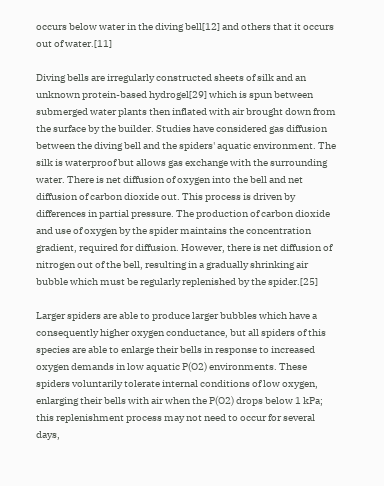occurs below water in the diving bell[12] and others that it occurs out of water.[11]

Diving bells are irregularly constructed sheets of silk and an unknown protein-based hydrogel[29] which is spun between submerged water plants then inflated with air brought down from the surface by the builder. Studies have considered gas diffusion between the diving bell and the spiders' aquatic environment. The silk is waterproof but allows gas exchange with the surrounding water. There is net diffusion of oxygen into the bell and net diffusion of carbon dioxide out. This process is driven by differences in partial pressure. The production of carbon dioxide and use of oxygen by the spider maintains the concentration gradient, required for diffusion. However, there is net diffusion of nitrogen out of the bell, resulting in a gradually shrinking air bubble which must be regularly replenished by the spider.[25]

Larger spiders are able to produce larger bubbles which have a consequently higher oxygen conductance, but all spiders of this species are able to enlarge their bells in response to increased oxygen demands in low aquatic P(O2) environments. These spiders voluntarily tolerate internal conditions of low oxygen, enlarging their bells with air when the P(O2) drops below 1 kPa; this replenishment process may not need to occur for several days,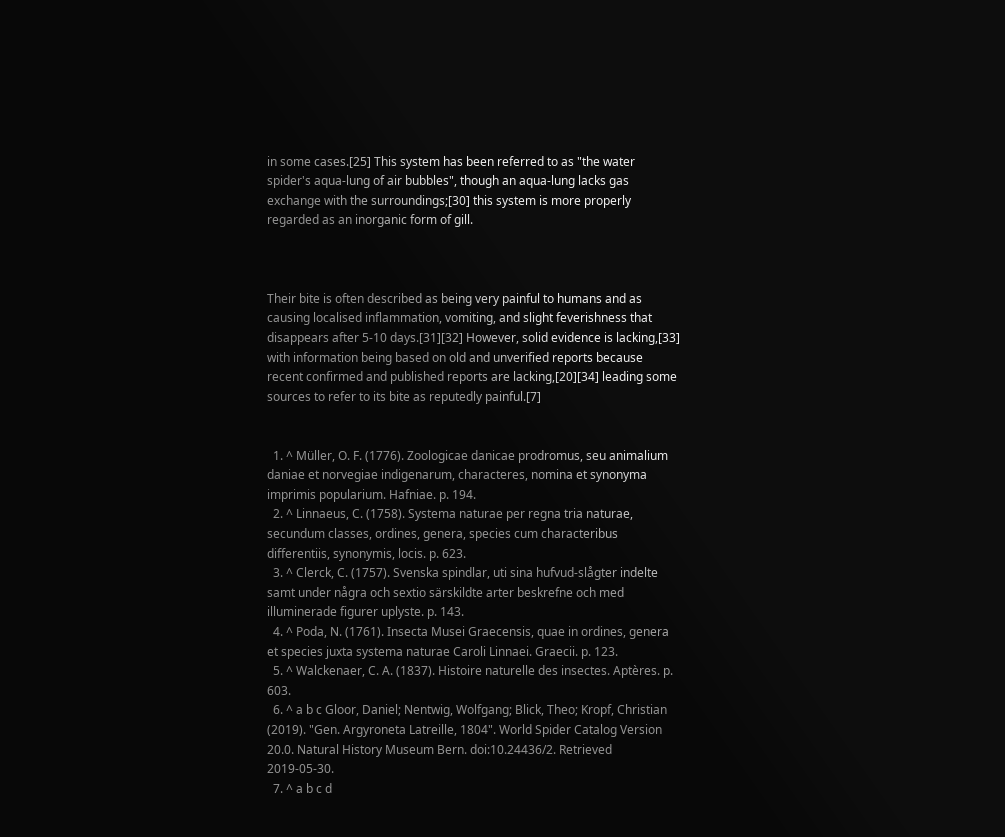in some cases.[25] This system has been referred to as "the water spider's aqua-lung of air bubbles", though an aqua-lung lacks gas exchange with the surroundings;[30] this system is more properly regarded as an inorganic form of gill.



Their bite is often described as being very painful to humans and as causing localised inflammation, vomiting, and slight feverishness that disappears after 5-10 days.[31][32] However, solid evidence is lacking,[33] with information being based on old and unverified reports because recent confirmed and published reports are lacking,[20][34] leading some sources to refer to its bite as reputedly painful.[7]


  1. ^ Müller, O. F. (1776). Zoologicae danicae prodromus, seu animalium daniae et norvegiae indigenarum, characteres, nomina et synonyma imprimis popularium. Hafniae. p. 194.
  2. ^ Linnaeus, C. (1758). Systema naturae per regna tria naturae, secundum classes, ordines, genera, species cum characteribus differentiis, synonymis, locis. p. 623.
  3. ^ Clerck, C. (1757). Svenska spindlar, uti sina hufvud-slågter indelte samt under några och sextio särskildte arter beskrefne och med illuminerade figurer uplyste. p. 143.
  4. ^ Poda, N. (1761). Insecta Musei Graecensis, quae in ordines, genera et species juxta systema naturae Caroli Linnaei. Graecii. p. 123.
  5. ^ Walckenaer, C. A. (1837). Histoire naturelle des insectes. Aptères. p. 603.
  6. ^ a b c Gloor, Daniel; Nentwig, Wolfgang; Blick, Theo; Kropf, Christian (2019). "Gen. Argyroneta Latreille, 1804". World Spider Catalog Version 20.0. Natural History Museum Bern. doi:10.24436/2. Retrieved 2019-05-30.
  7. ^ a b c d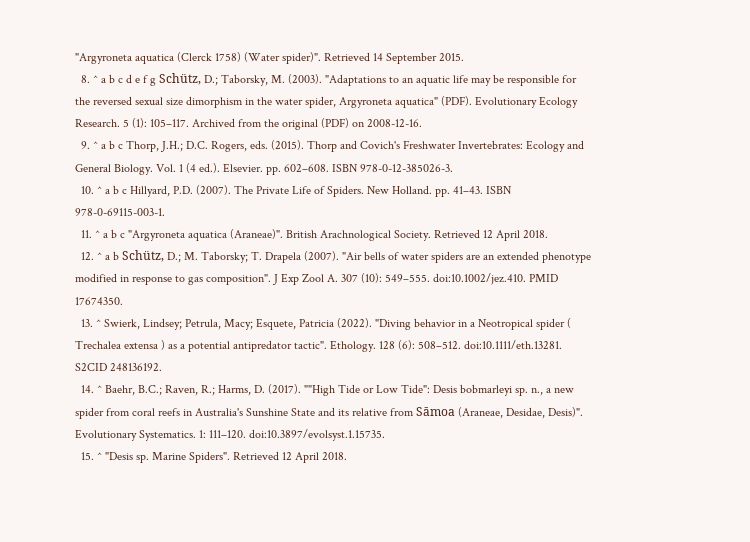"Argyroneta aquatica (Clerck 1758) (Water spider)". Retrieved 14 September 2015.
  8. ^ a b c d e f g Schütz, D.; Taborsky, M. (2003). "Adaptations to an aquatic life may be responsible for the reversed sexual size dimorphism in the water spider, Argyroneta aquatica" (PDF). Evolutionary Ecology Research. 5 (1): 105–117. Archived from the original (PDF) on 2008-12-16.
  9. ^ a b c Thorp, J.H.; D.C. Rogers, eds. (2015). Thorp and Covich's Freshwater Invertebrates: Ecology and General Biology. Vol. 1 (4 ed.). Elsevier. pp. 602–608. ISBN 978-0-12-385026-3.
  10. ^ a b c Hillyard, P.D. (2007). The Private Life of Spiders. New Holland. pp. 41–43. ISBN 978-0-69115-003-1.
  11. ^ a b c "Argyroneta aquatica (Araneae)". British Arachnological Society. Retrieved 12 April 2018.
  12. ^ a b Schütz, D.; M. Taborsky; T. Drapela (2007). "Air bells of water spiders are an extended phenotype modified in response to gas composition". J Exp Zool A. 307 (10): 549–555. doi:10.1002/jez.410. PMID 17674350.
  13. ^ Swierk, Lindsey; Petrula, Macy; Esquete, Patricia (2022). "Diving behavior in a Neotropical spider ( Trechalea extensa ) as a potential antipredator tactic". Ethology. 128 (6): 508–512. doi:10.1111/eth.13281. S2CID 248136192.
  14. ^ Baehr, B.C.; Raven, R.; Harms, D. (2017). ""High Tide or Low Tide": Desis bobmarleyi sp. n., a new spider from coral reefs in Australia's Sunshine State and its relative from Sāmoa (Araneae, Desidae, Desis)". Evolutionary Systematics. 1: 111–120. doi:10.3897/evolsyst.1.15735.
  15. ^ "Desis sp. Marine Spiders". Retrieved 12 April 2018.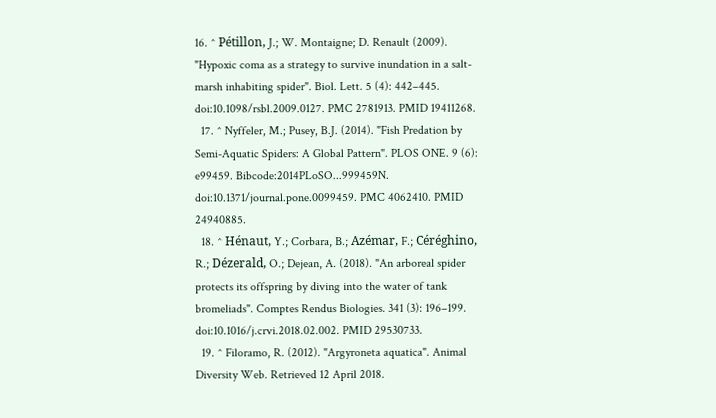16. ^ Pétillon, J.; W. Montaigne; D. Renault (2009). "Hypoxic coma as a strategy to survive inundation in a salt-marsh inhabiting spider". Biol. Lett. 5 (4): 442–445. doi:10.1098/rsbl.2009.0127. PMC 2781913. PMID 19411268.
  17. ^ Nyffeler, M.; Pusey, B.J. (2014). "Fish Predation by Semi-Aquatic Spiders: A Global Pattern". PLOS ONE. 9 (6): e99459. Bibcode:2014PLoSO...999459N. doi:10.1371/journal.pone.0099459. PMC 4062410. PMID 24940885.
  18. ^ Hénaut, Y.; Corbara, B.; Azémar, F.; Céréghino, R.; Dézerald, O.; Dejean, A. (2018). "An arboreal spider protects its offspring by diving into the water of tank bromeliads". Comptes Rendus Biologies. 341 (3): 196–199. doi:10.1016/j.crvi.2018.02.002. PMID 29530733.
  19. ^ Filoramo, R. (2012). "Argyroneta aquatica". Animal Diversity Web. Retrieved 12 April 2018.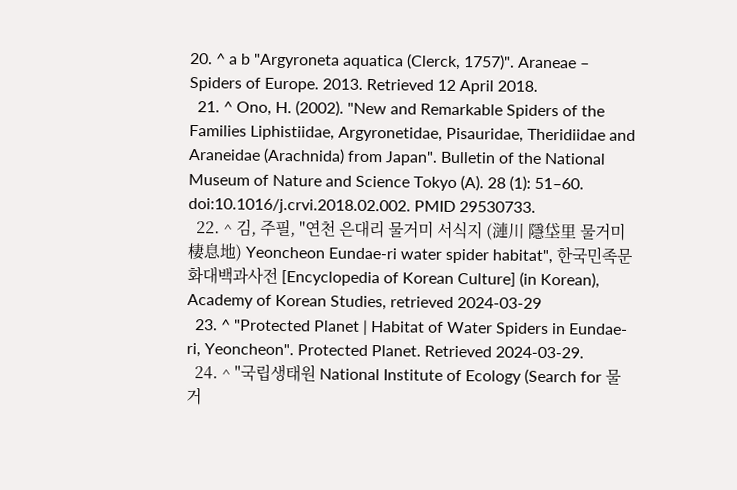20. ^ a b "Argyroneta aquatica (Clerck, 1757)". Araneae – Spiders of Europe. 2013. Retrieved 12 April 2018.
  21. ^ Ono, H. (2002). "New and Remarkable Spiders of the Families Liphistiidae, Argyronetidae, Pisauridae, Theridiidae and Araneidae (Arachnida) from Japan". Bulletin of the National Museum of Nature and Science Tokyo (A). 28 (1): 51–60. doi:10.1016/j.crvi.2018.02.002. PMID 29530733.
  22. ^ 김, 주필, "연천 은대리 물거미 서식지 (漣川 隱垈里 물거미 棲息地) Yeoncheon Eundae-ri water spider habitat", 한국민족문화대백과사전 [Encyclopedia of Korean Culture] (in Korean), Academy of Korean Studies, retrieved 2024-03-29
  23. ^ "Protected Planet | Habitat of Water Spiders in Eundae-ri, Yeoncheon". Protected Planet. Retrieved 2024-03-29.
  24. ^ "국립생태원 National Institute of Ecology (Search for 물거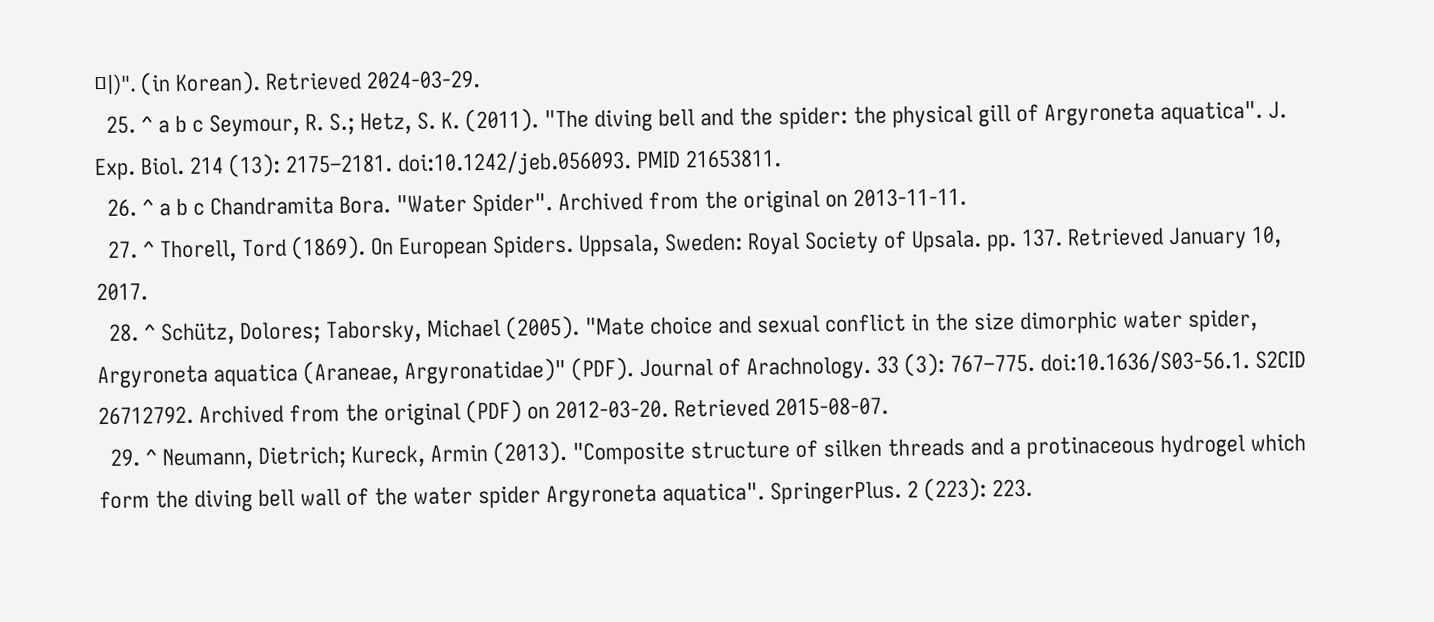미)". (in Korean). Retrieved 2024-03-29.
  25. ^ a b c Seymour, R. S.; Hetz, S. K. (2011). "The diving bell and the spider: the physical gill of Argyroneta aquatica". J. Exp. Biol. 214 (13): 2175–2181. doi:10.1242/jeb.056093. PMID 21653811.
  26. ^ a b c Chandramita Bora. "Water Spider". Archived from the original on 2013-11-11.
  27. ^ Thorell, Tord (1869). On European Spiders. Uppsala, Sweden: Royal Society of Upsala. pp. 137. Retrieved January 10, 2017.
  28. ^ Schütz, Dolores; Taborsky, Michael (2005). "Mate choice and sexual conflict in the size dimorphic water spider, Argyroneta aquatica (Araneae, Argyronatidae)" (PDF). Journal of Arachnology. 33 (3): 767–775. doi:10.1636/S03-56.1. S2CID 26712792. Archived from the original (PDF) on 2012-03-20. Retrieved 2015-08-07.
  29. ^ Neumann, Dietrich; Kureck, Armin (2013). "Composite structure of silken threads and a protinaceous hydrogel which form the diving bell wall of the water spider Argyroneta aquatica". SpringerPlus. 2 (223): 223.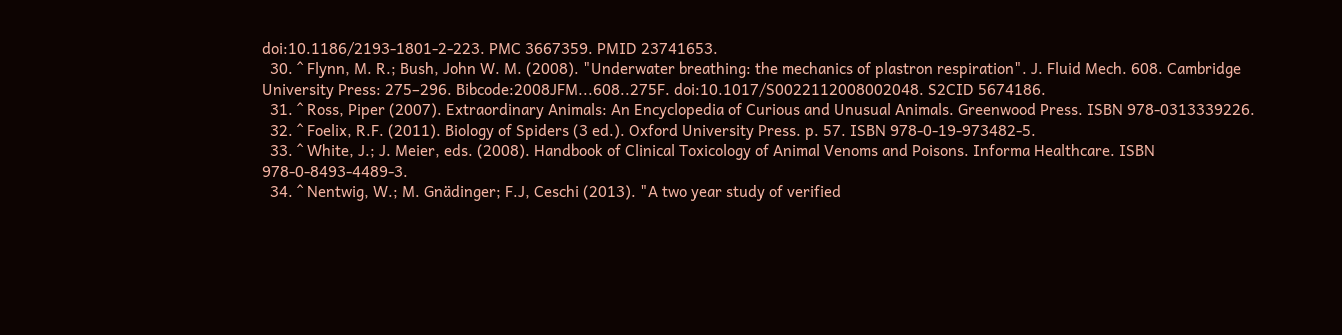doi:10.1186/2193-1801-2-223. PMC 3667359. PMID 23741653.
  30. ^ Flynn, M. R.; Bush, John W. M. (2008). "Underwater breathing: the mechanics of plastron respiration". J. Fluid Mech. 608. Cambridge University Press: 275–296. Bibcode:2008JFM...608..275F. doi:10.1017/S0022112008002048. S2CID 5674186.
  31. ^ Ross, Piper (2007). Extraordinary Animals: An Encyclopedia of Curious and Unusual Animals. Greenwood Press. ISBN 978-0313339226.
  32. ^ Foelix, R.F. (2011). Biology of Spiders (3 ed.). Oxford University Press. p. 57. ISBN 978-0-19-973482-5.
  33. ^ White, J.; J. Meier, eds. (2008). Handbook of Clinical Toxicology of Animal Venoms and Poisons. Informa Healthcare. ISBN 978-0-8493-4489-3.
  34. ^ Nentwig, W.; M. Gnädinger; F.J, Ceschi (2013). "A two year study of verified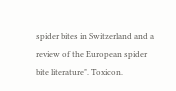spider bites in Switzerland and a review of the European spider bite literature". Toxicon.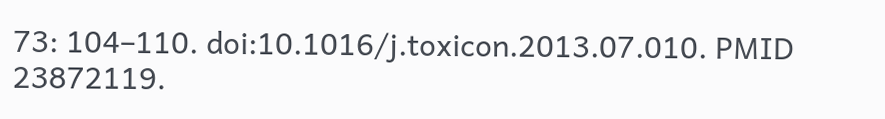73: 104–110. doi:10.1016/j.toxicon.2013.07.010. PMID 23872119.